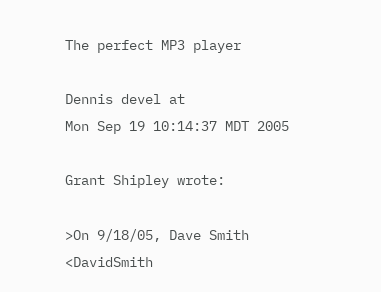The perfect MP3 player

Dennis devel at
Mon Sep 19 10:14:37 MDT 2005

Grant Shipley wrote:

>On 9/18/05, Dave Smith <DavidSmith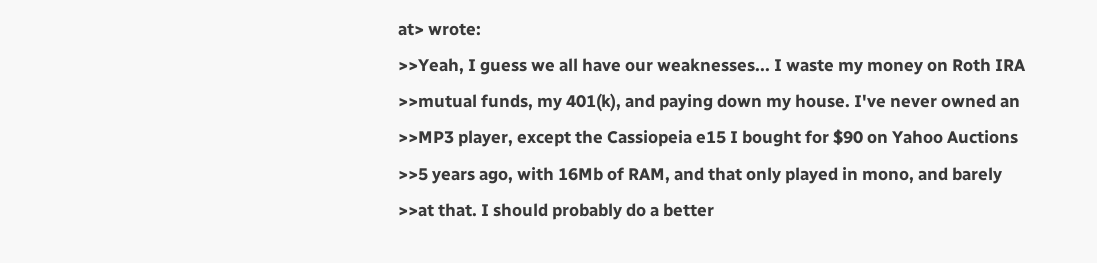at> wrote:
>>Yeah, I guess we all have our weaknesses... I waste my money on Roth IRA
>>mutual funds, my 401(k), and paying down my house. I've never owned an
>>MP3 player, except the Cassiopeia e15 I bought for $90 on Yahoo Auctions
>>5 years ago, with 16Mb of RAM, and that only played in mono, and barely
>>at that. I should probably do a better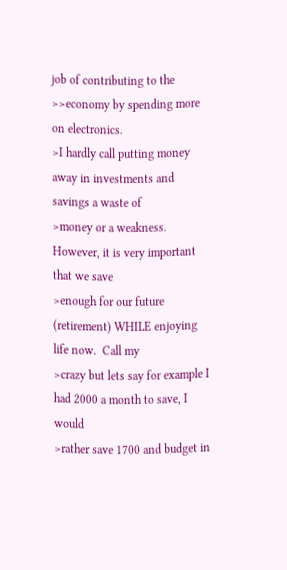job of contributing to the
>>economy by spending more on electronics.
>I hardly call putting money away in investments and savings a waste of
>money or a weakness.  However, it is very important that we save
>enough for our future (retirement) WHILE enjoying life now.  Call my
>crazy but lets say for example I had 2000 a month to save, I would
>rather save 1700 and budget in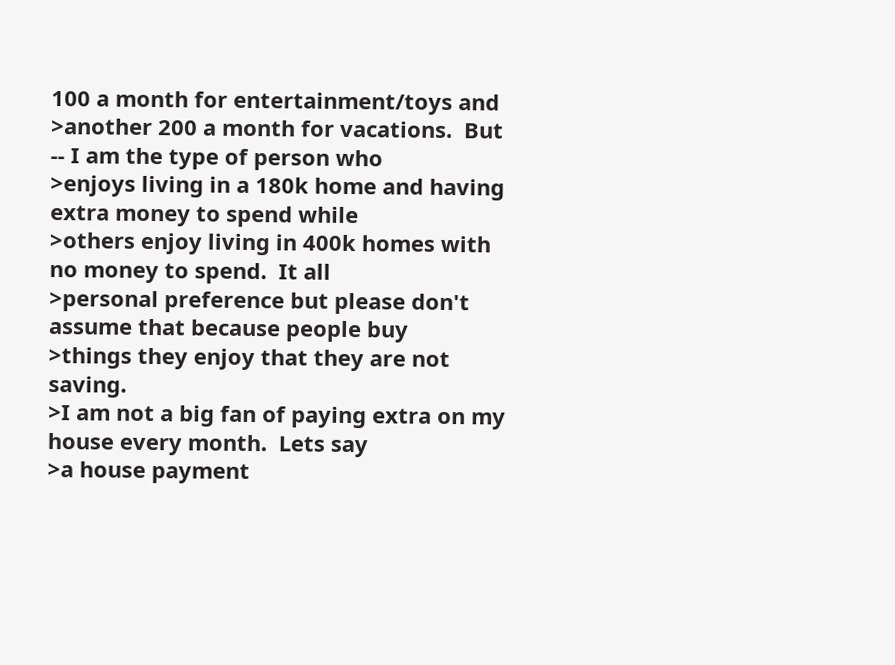100 a month for entertainment/toys and
>another 200 a month for vacations.  But -- I am the type of person who
>enjoys living in a 180k home and having extra money to spend while
>others enjoy living in 400k homes with no money to spend.  It all
>personal preference but please don't assume that because people buy
>things they enjoy that they are not saving.
>I am not a big fan of paying extra on my house every month.  Lets say
>a house payment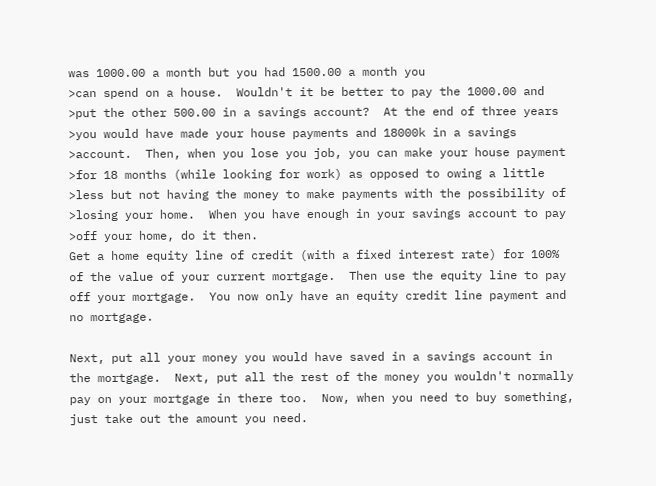was 1000.00 a month but you had 1500.00 a month you
>can spend on a house.  Wouldn't it be better to pay the 1000.00 and
>put the other 500.00 in a savings account?  At the end of three years
>you would have made your house payments and 18000k in a savings
>account.  Then, when you lose you job, you can make your house payment
>for 18 months (while looking for work) as opposed to owing a little
>less but not having the money to make payments with the possibility of
>losing your home.  When you have enough in your savings account to pay
>off your home, do it then.
Get a home equity line of credit (with a fixed interest rate) for 100%
of the value of your current mortgage.  Then use the equity line to pay
off your mortgage.  You now only have an equity credit line payment and
no mortgage.

Next, put all your money you would have saved in a savings account in
the mortgage.  Next, put all the rest of the money you wouldn't normally
pay on your mortgage in there too.  Now, when you need to buy something,
just take out the amount you need.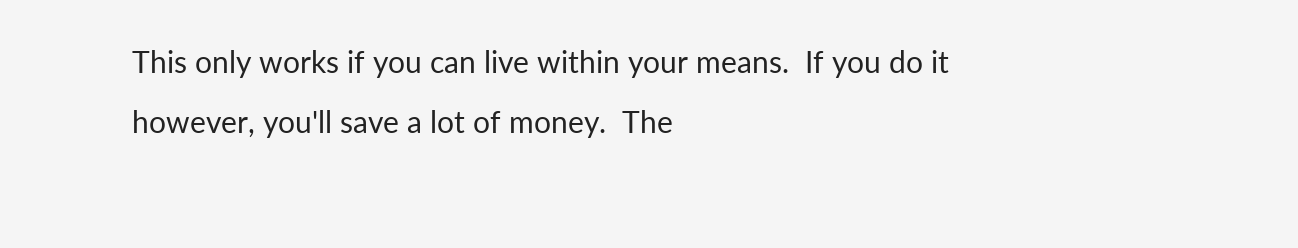This only works if you can live within your means.  If you do it
however, you'll save a lot of money.  The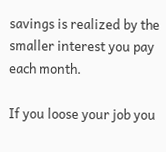savings is realized by the
smaller interest you pay each month.

If you loose your job you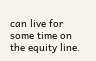can live for some time on the equity line.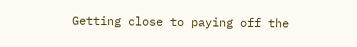Getting close to paying off the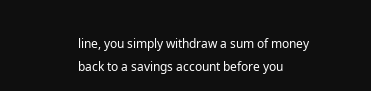line, you simply withdraw a sum of money
back to a savings account before you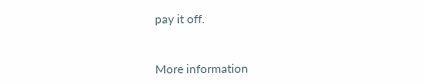pay it off.


More information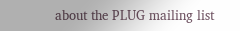about the PLUG mailing list